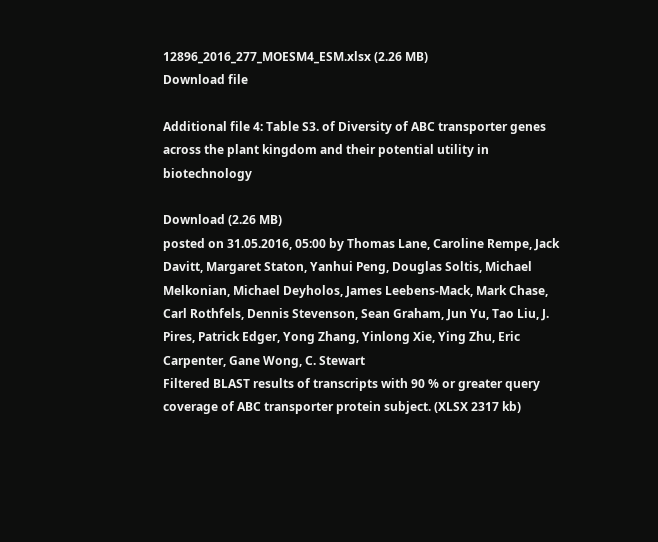12896_2016_277_MOESM4_ESM.xlsx (2.26 MB)
Download file

Additional file 4: Table S3. of Diversity of ABC transporter genes across the plant kingdom and their potential utility in biotechnology

Download (2.26 MB)
posted on 31.05.2016, 05:00 by Thomas Lane, Caroline Rempe, Jack Davitt, Margaret Staton, Yanhui Peng, Douglas Soltis, Michael Melkonian, Michael Deyholos, James Leebens-Mack, Mark Chase, Carl Rothfels, Dennis Stevenson, Sean Graham, Jun Yu, Tao Liu, J. Pires, Patrick Edger, Yong Zhang, Yinlong Xie, Ying Zhu, Eric Carpenter, Gane Wong, C. Stewart
Filtered BLAST results of transcripts with 90 % or greater query coverage of ABC transporter protein subject. (XLSX 2317 kb)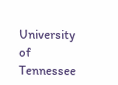University of Tennessee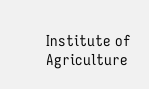Institute of Agriculture